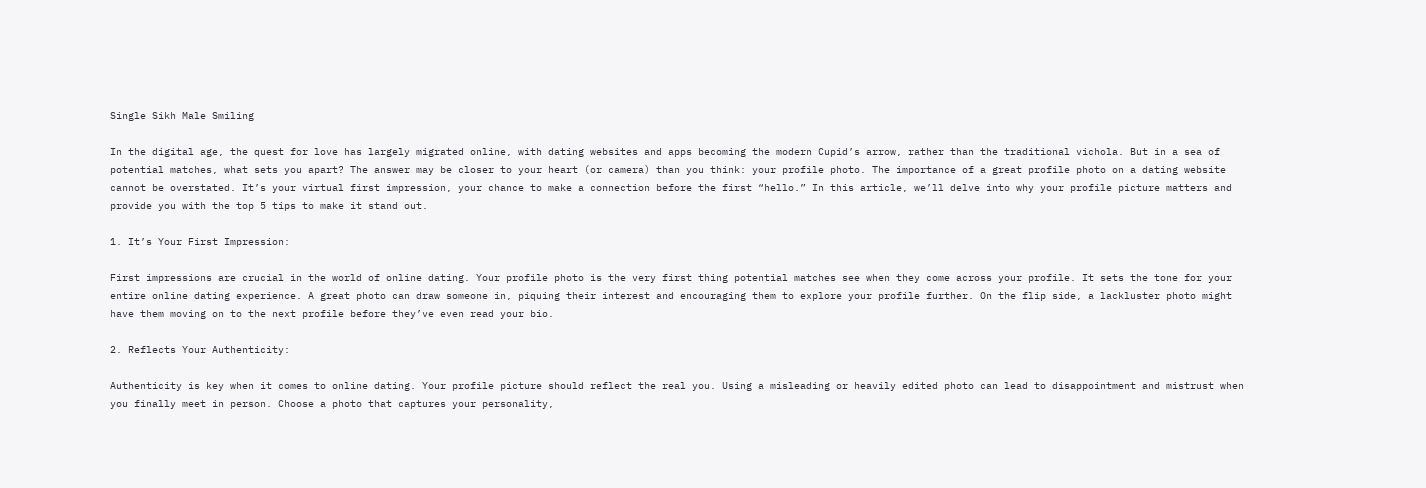Single Sikh Male Smiling

In the digital age, the quest for love has largely migrated online, with dating websites and apps becoming the modern Cupid’s arrow, rather than the traditional vichola. But in a sea of potential matches, what sets you apart? The answer may be closer to your heart (or camera) than you think: your profile photo. The importance of a great profile photo on a dating website cannot be overstated. It’s your virtual first impression, your chance to make a connection before the first “hello.” In this article, we’ll delve into why your profile picture matters and provide you with the top 5 tips to make it stand out.

1. It’s Your First Impression:

First impressions are crucial in the world of online dating. Your profile photo is the very first thing potential matches see when they come across your profile. It sets the tone for your entire online dating experience. A great photo can draw someone in, piquing their interest and encouraging them to explore your profile further. On the flip side, a lackluster photo might have them moving on to the next profile before they’ve even read your bio.

2. Reflects Your Authenticity:

Authenticity is key when it comes to online dating. Your profile picture should reflect the real you. Using a misleading or heavily edited photo can lead to disappointment and mistrust when you finally meet in person. Choose a photo that captures your personality,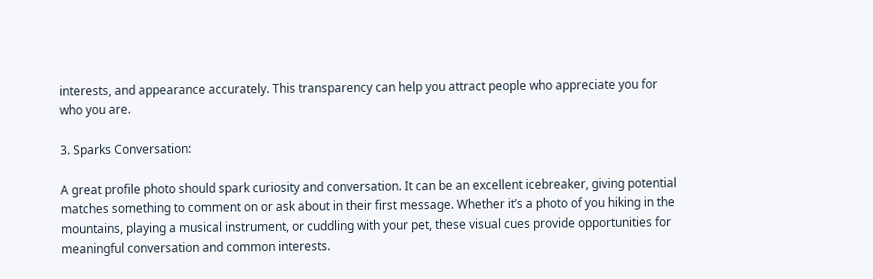interests, and appearance accurately. This transparency can help you attract people who appreciate you for who you are.

3. Sparks Conversation:

A great profile photo should spark curiosity and conversation. It can be an excellent icebreaker, giving potential matches something to comment on or ask about in their first message. Whether it’s a photo of you hiking in the mountains, playing a musical instrument, or cuddling with your pet, these visual cues provide opportunities for meaningful conversation and common interests.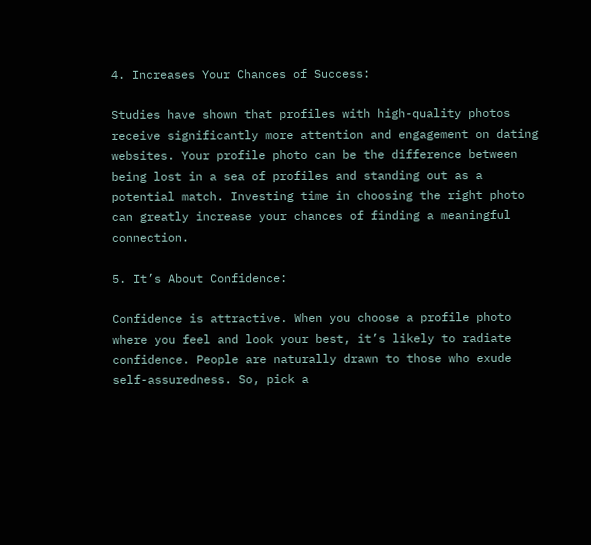4. Increases Your Chances of Success:

Studies have shown that profiles with high-quality photos receive significantly more attention and engagement on dating websites. Your profile photo can be the difference between being lost in a sea of profiles and standing out as a potential match. Investing time in choosing the right photo can greatly increase your chances of finding a meaningful connection.

5. It’s About Confidence:

Confidence is attractive. When you choose a profile photo where you feel and look your best, it’s likely to radiate confidence. People are naturally drawn to those who exude self-assuredness. So, pick a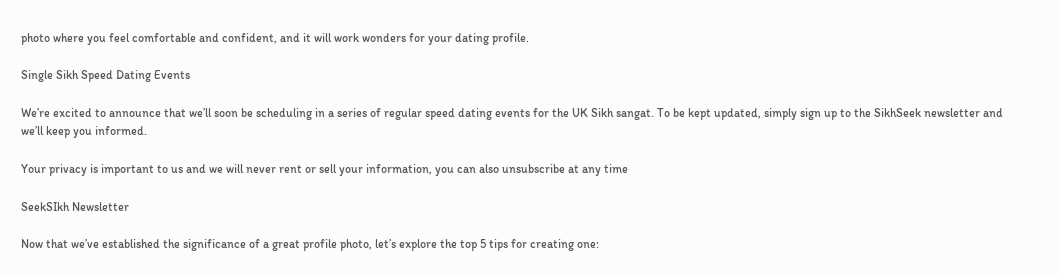photo where you feel comfortable and confident, and it will work wonders for your dating profile.

Single Sikh Speed Dating Events

We’re excited to announce that we’ll soon be scheduling in a series of regular speed dating events for the UK Sikh sangat. To be kept updated, simply sign up to the SikhSeek newsletter and we’ll keep you informed.

Your privacy is important to us and we will never rent or sell your information, you can also unsubscribe at any time

SeekSIkh Newsletter

Now that we’ve established the significance of a great profile photo, let’s explore the top 5 tips for creating one: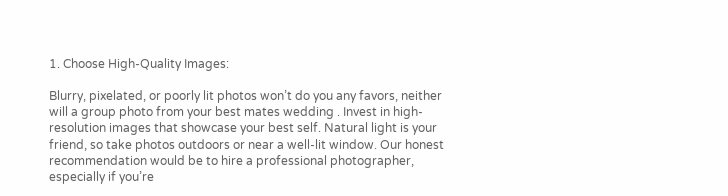1. Choose High-Quality Images:

Blurry, pixelated, or poorly lit photos won’t do you any favors, neither will a group photo from your best mates wedding . Invest in high-resolution images that showcase your best self. Natural light is your friend, so take photos outdoors or near a well-lit window. Our honest recommendation would be to hire a professional photographer, especially if you’re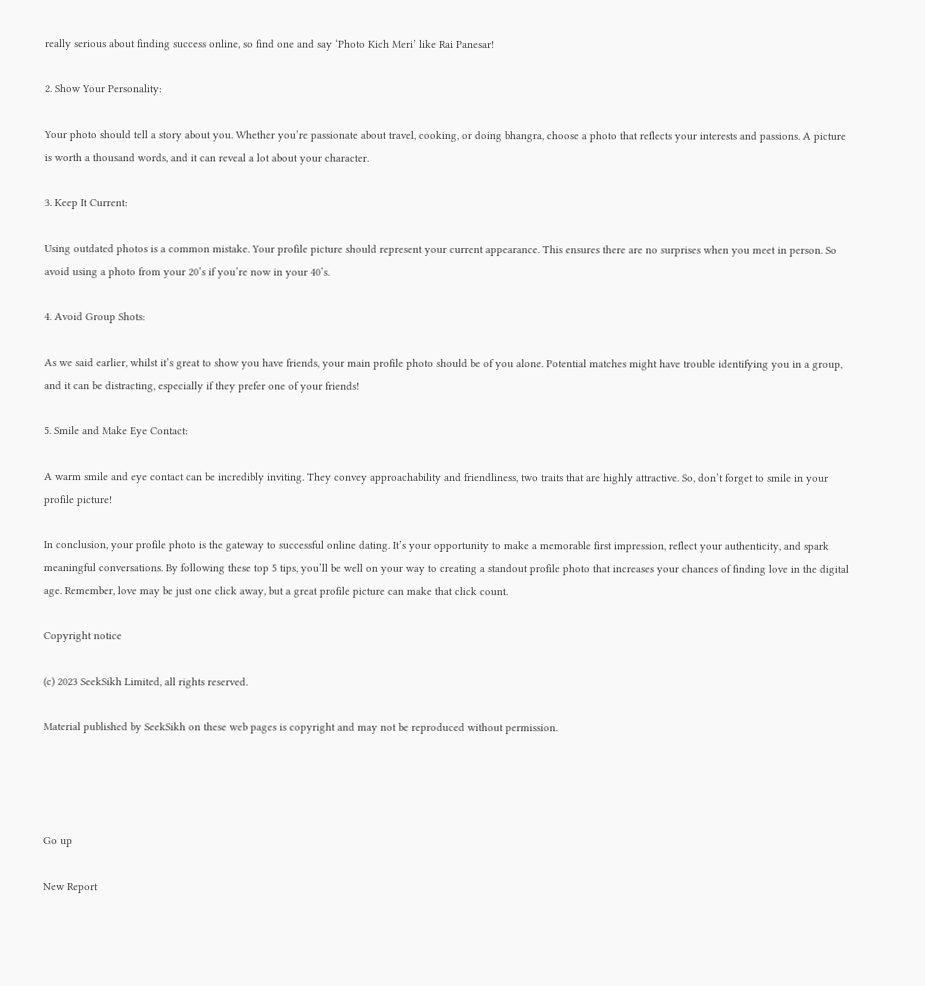really serious about finding success online, so find one and say ‘Photo Kich Meri’ like Rai Panesar!

2. Show Your Personality:

Your photo should tell a story about you. Whether you’re passionate about travel, cooking, or doing bhangra, choose a photo that reflects your interests and passions. A picture is worth a thousand words, and it can reveal a lot about your character.

3. Keep It Current:

Using outdated photos is a common mistake. Your profile picture should represent your current appearance. This ensures there are no surprises when you meet in person. So avoid using a photo from your 20’s if you’re now in your 40’s.

4. Avoid Group Shots:

As we said earlier, whilst it’s great to show you have friends, your main profile photo should be of you alone. Potential matches might have trouble identifying you in a group, and it can be distracting, especially if they prefer one of your friends!

5. Smile and Make Eye Contact:

A warm smile and eye contact can be incredibly inviting. They convey approachability and friendliness, two traits that are highly attractive. So, don’t forget to smile in your profile picture!

In conclusion, your profile photo is the gateway to successful online dating. It’s your opportunity to make a memorable first impression, reflect your authenticity, and spark meaningful conversations. By following these top 5 tips, you’ll be well on your way to creating a standout profile photo that increases your chances of finding love in the digital age. Remember, love may be just one click away, but a great profile picture can make that click count.

Copyright notice

(c) 2023 SeekSikh Limited, all rights reserved.

Material published by SeekSikh on these web pages is copyright and may not be reproduced without permission.




Go up

New Report